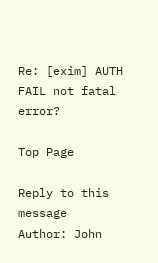Re: [exim] AUTH FAIL not fatal error?

Top Page

Reply to this message
Author: John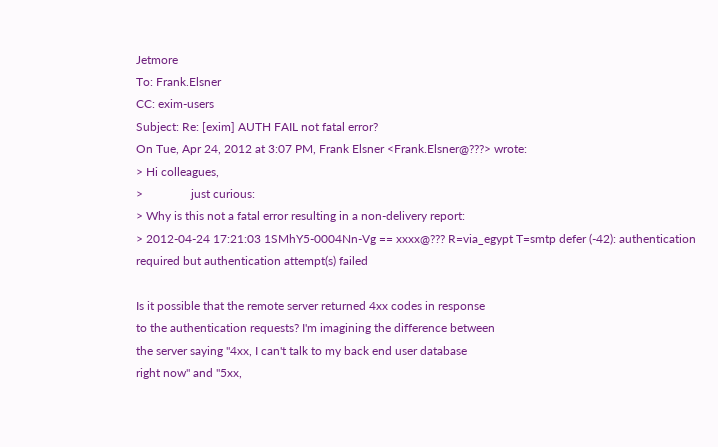Jetmore
To: Frank.Elsner
CC: exim-users
Subject: Re: [exim] AUTH FAIL not fatal error?
On Tue, Apr 24, 2012 at 3:07 PM, Frank Elsner <Frank.Elsner@???> wrote:
> Hi colleagues,
>                just curious:
> Why is this not a fatal error resulting in a non-delivery report:
> 2012-04-24 17:21:03 1SMhY5-0004Nn-Vg == xxxx@??? R=via_egypt T=smtp defer (-42): authentication required but authentication attempt(s) failed

Is it possible that the remote server returned 4xx codes in response
to the authentication requests? I'm imagining the difference between
the server saying "4xx, I can't talk to my back end user database
right now" and "5xx,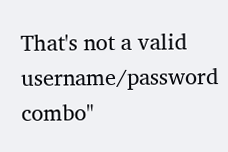That's not a valid username/password combo"